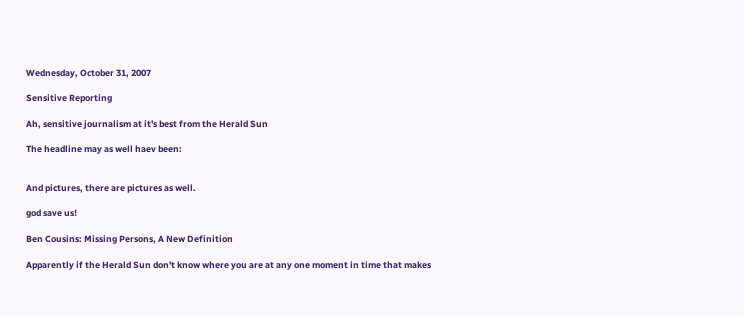Wednesday, October 31, 2007

Sensitive Reporting

Ah, sensitive journalism at it's best from the Herald Sun

The headline may as well haev been:


And pictures, there are pictures as well.

god save us!

Ben Cousins: Missing Persons, A New Definition

Apparently if the Herald Sun don't know where you are at any one moment in time that makes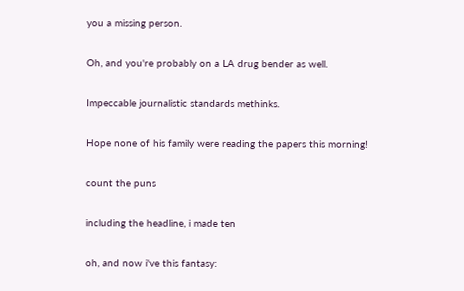you a missing person.

Oh, and you're probably on a LA drug bender as well.

Impeccable journalistic standards methinks.

Hope none of his family were reading the papers this morning!

count the puns

including the headline, i made ten

oh, and now i've this fantasy: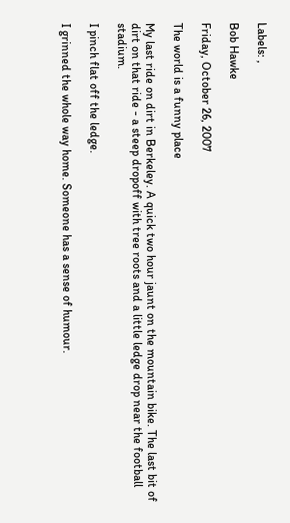Labels: ,

Bob Hawke

Friday, October 26, 2007

The world is a funny place

My last ride on dirt in Berkeley. A quick two hour jaunt on the mountain bike. The last bit of dirt on that ride - a steep dropoff with tree roots and a little ledge drop near the football stadium.

I pinch flat off the ledge.

I grinned the whole way home. Someone has a sense of humour.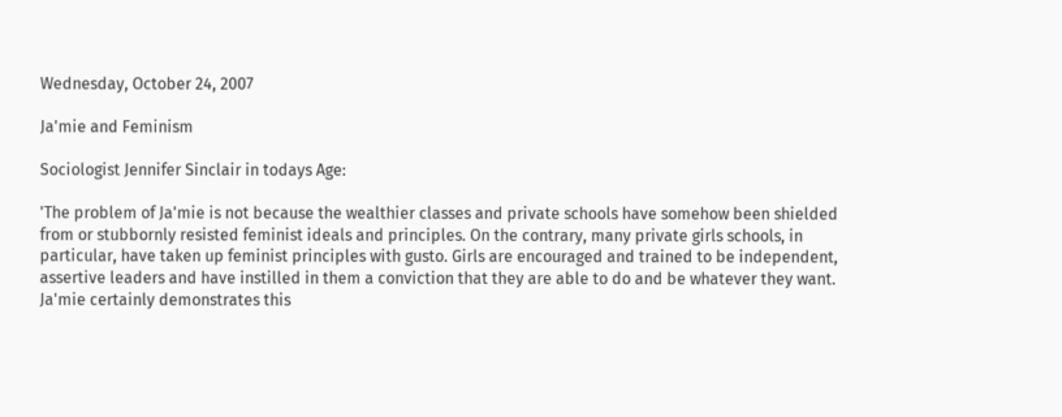Wednesday, October 24, 2007

Ja'mie and Feminism

Sociologist Jennifer Sinclair in todays Age:

'The problem of Ja'mie is not because the wealthier classes and private schools have somehow been shielded from or stubbornly resisted feminist ideals and principles. On the contrary, many private girls schools, in particular, have taken up feminist principles with gusto. Girls are encouraged and trained to be independent, assertive leaders and have instilled in them a conviction that they are able to do and be whatever they want. Ja'mie certainly demonstrates this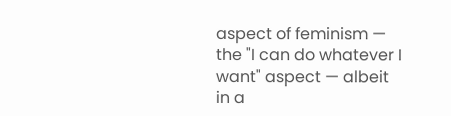aspect of feminism — the "I can do whatever I want" aspect — albeit in a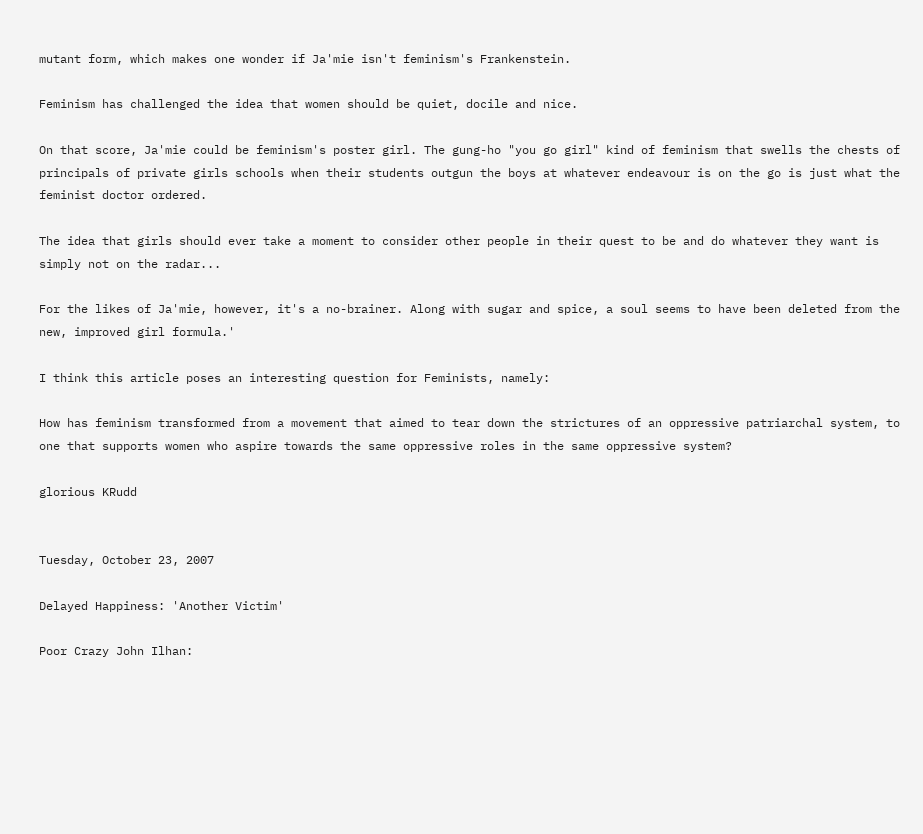mutant form, which makes one wonder if Ja'mie isn't feminism's Frankenstein.

Feminism has challenged the idea that women should be quiet, docile and nice.

On that score, Ja'mie could be feminism's poster girl. The gung-ho "you go girl" kind of feminism that swells the chests of principals of private girls schools when their students outgun the boys at whatever endeavour is on the go is just what the feminist doctor ordered.

The idea that girls should ever take a moment to consider other people in their quest to be and do whatever they want is simply not on the radar...

For the likes of Ja'mie, however, it's a no-brainer. Along with sugar and spice, a soul seems to have been deleted from the new, improved girl formula.'

I think this article poses an interesting question for Feminists, namely:

How has feminism transformed from a movement that aimed to tear down the strictures of an oppressive patriarchal system, to one that supports women who aspire towards the same oppressive roles in the same oppressive system?

glorious KRudd


Tuesday, October 23, 2007

Delayed Happiness: 'Another Victim'

Poor Crazy John Ilhan: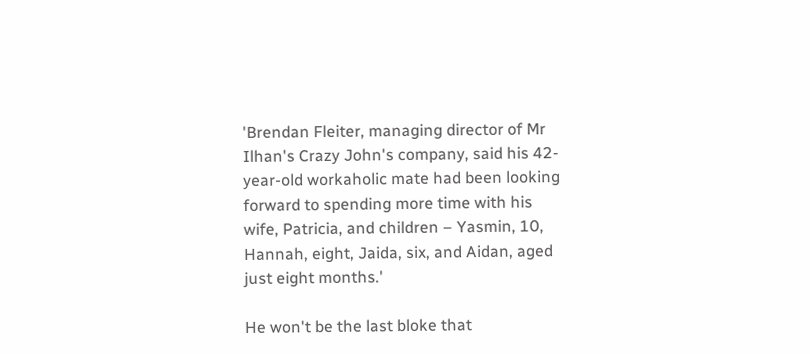'Brendan Fleiter, managing director of Mr Ilhan's Crazy John's company, said his 42-year-old workaholic mate had been looking forward to spending more time with his wife, Patricia, and children – Yasmin, 10, Hannah, eight, Jaida, six, and Aidan, aged just eight months.'

He won't be the last bloke that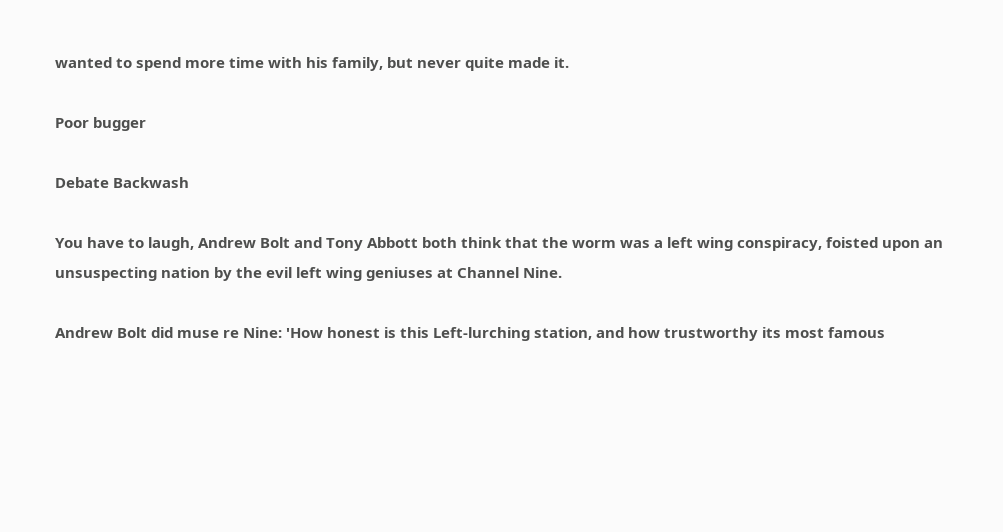wanted to spend more time with his family, but never quite made it.

Poor bugger

Debate Backwash

You have to laugh, Andrew Bolt and Tony Abbott both think that the worm was a left wing conspiracy, foisted upon an unsuspecting nation by the evil left wing geniuses at Channel Nine.

Andrew Bolt did muse re Nine: 'How honest is this Left-lurching station, and how trustworthy its most famous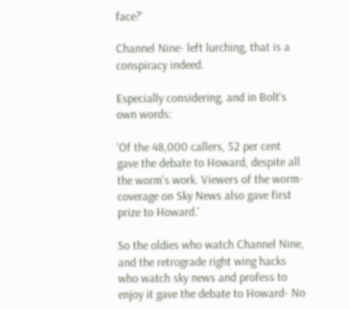face?'

Channel Nine- left lurching, that is a conspiracy indeed.

Especially considering, and in Bolt's own words:

'Of the 48,000 callers, 52 per cent gave the debate to Howard, despite all the worm's work. Viewers of the worm-coverage on Sky News also gave first prize to Howard.'

So the oldies who watch Channel Nine, and the retrograde right wing hacks who watch sky news and profess to enjoy it gave the debate to Howard- No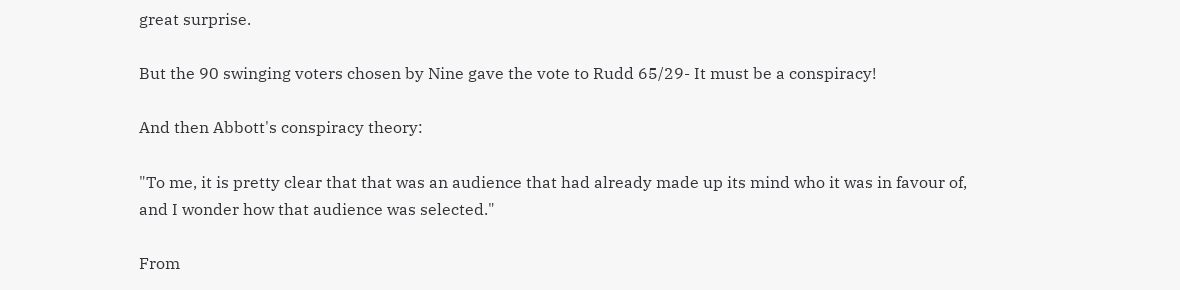great surprise.

But the 90 swinging voters chosen by Nine gave the vote to Rudd 65/29- It must be a conspiracy!

And then Abbott's conspiracy theory:

"To me, it is pretty clear that that was an audience that had already made up its mind who it was in favour of, and I wonder how that audience was selected."

From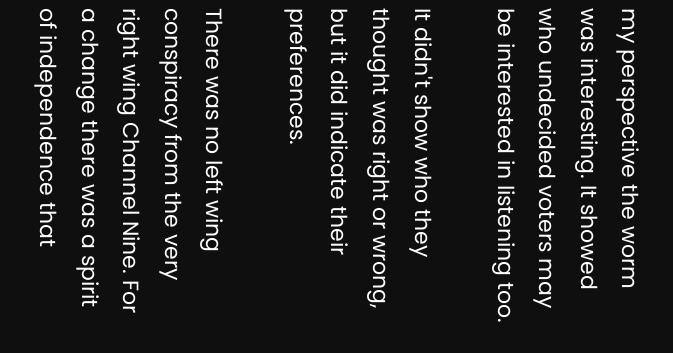my perspective the worm was interesting. It showed who undecided voters may be interested in listening too.

It didn't show who they thought was right or wrong, but it did indicate their preferences.

There was no left wing conspiracy from the very right wing Channel Nine. For a change there was a spirit of independence that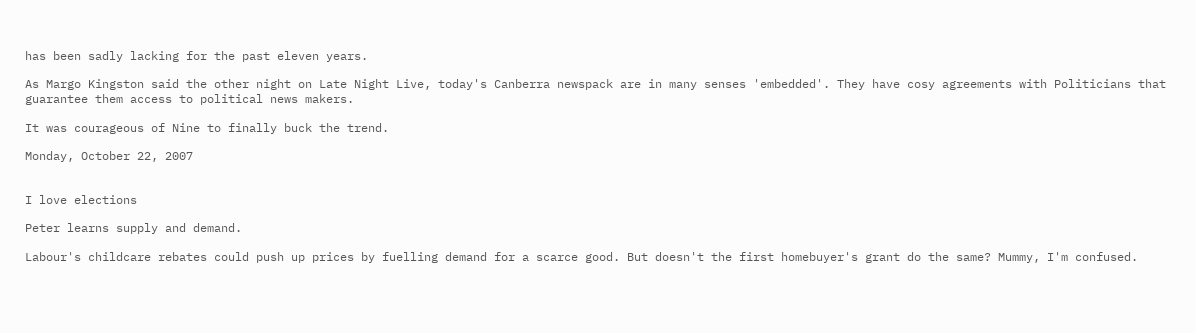has been sadly lacking for the past eleven years.

As Margo Kingston said the other night on Late Night Live, today's Canberra newspack are in many senses 'embedded'. They have cosy agreements with Politicians that guarantee them access to political news makers.

It was courageous of Nine to finally buck the trend.

Monday, October 22, 2007


I love elections

Peter learns supply and demand.

Labour's childcare rebates could push up prices by fuelling demand for a scarce good. But doesn't the first homebuyer's grant do the same? Mummy, I'm confused.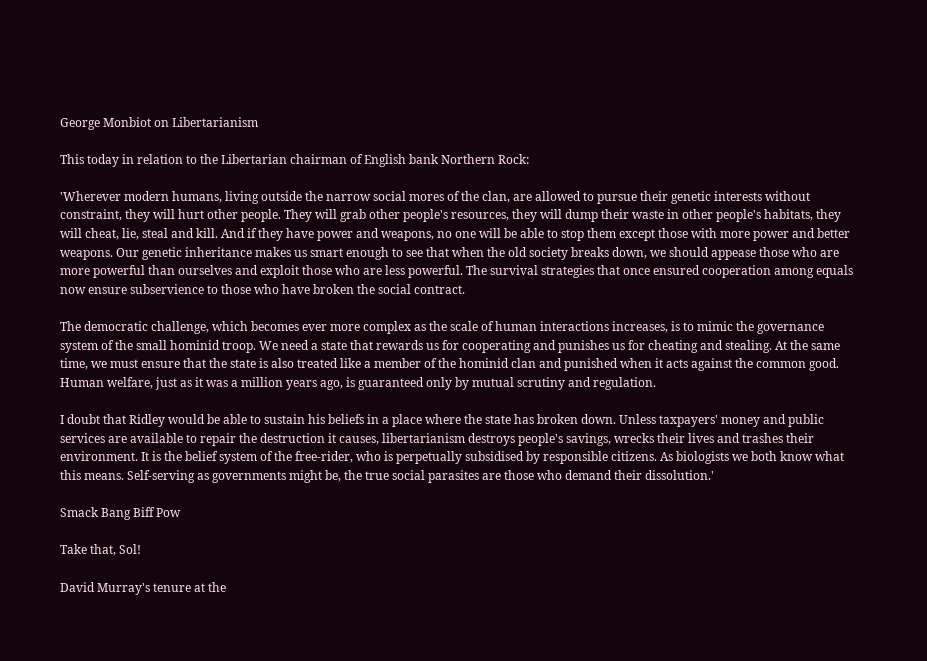George Monbiot on Libertarianism

This today in relation to the Libertarian chairman of English bank Northern Rock:

'Wherever modern humans, living outside the narrow social mores of the clan, are allowed to pursue their genetic interests without constraint, they will hurt other people. They will grab other people's resources, they will dump their waste in other people's habitats, they will cheat, lie, steal and kill. And if they have power and weapons, no one will be able to stop them except those with more power and better weapons. Our genetic inheritance makes us smart enough to see that when the old society breaks down, we should appease those who are more powerful than ourselves and exploit those who are less powerful. The survival strategies that once ensured cooperation among equals now ensure subservience to those who have broken the social contract.

The democratic challenge, which becomes ever more complex as the scale of human interactions increases, is to mimic the governance system of the small hominid troop. We need a state that rewards us for cooperating and punishes us for cheating and stealing. At the same time, we must ensure that the state is also treated like a member of the hominid clan and punished when it acts against the common good. Human welfare, just as it was a million years ago, is guaranteed only by mutual scrutiny and regulation.

I doubt that Ridley would be able to sustain his beliefs in a place where the state has broken down. Unless taxpayers' money and public services are available to repair the destruction it causes, libertarianism destroys people's savings, wrecks their lives and trashes their environment. It is the belief system of the free-rider, who is perpetually subsidised by responsible citizens. As biologists we both know what this means. Self-serving as governments might be, the true social parasites are those who demand their dissolution.'

Smack Bang Biff Pow

Take that, Sol!

David Murray's tenure at the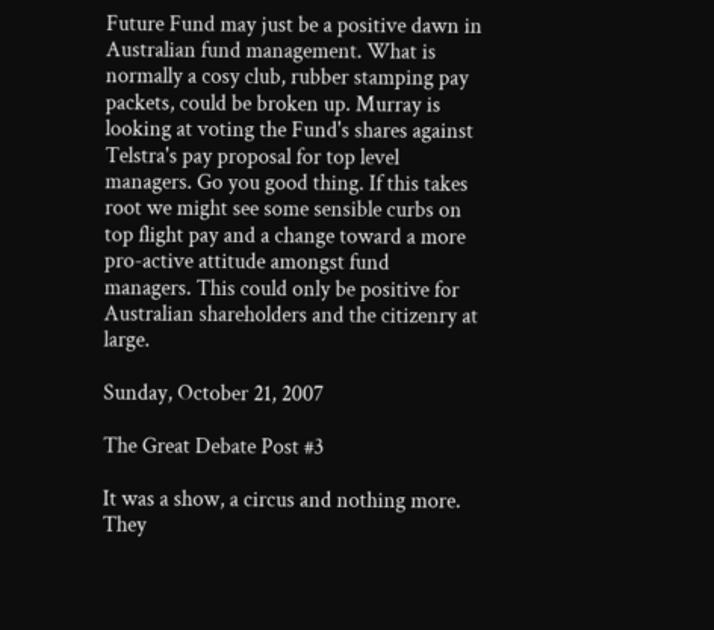Future Fund may just be a positive dawn in Australian fund management. What is normally a cosy club, rubber stamping pay packets, could be broken up. Murray is looking at voting the Fund's shares against Telstra's pay proposal for top level managers. Go you good thing. If this takes root we might see some sensible curbs on top flight pay and a change toward a more pro-active attitude amongst fund managers. This could only be positive for Australian shareholders and the citizenry at large.

Sunday, October 21, 2007

The Great Debate Post #3

It was a show, a circus and nothing more. They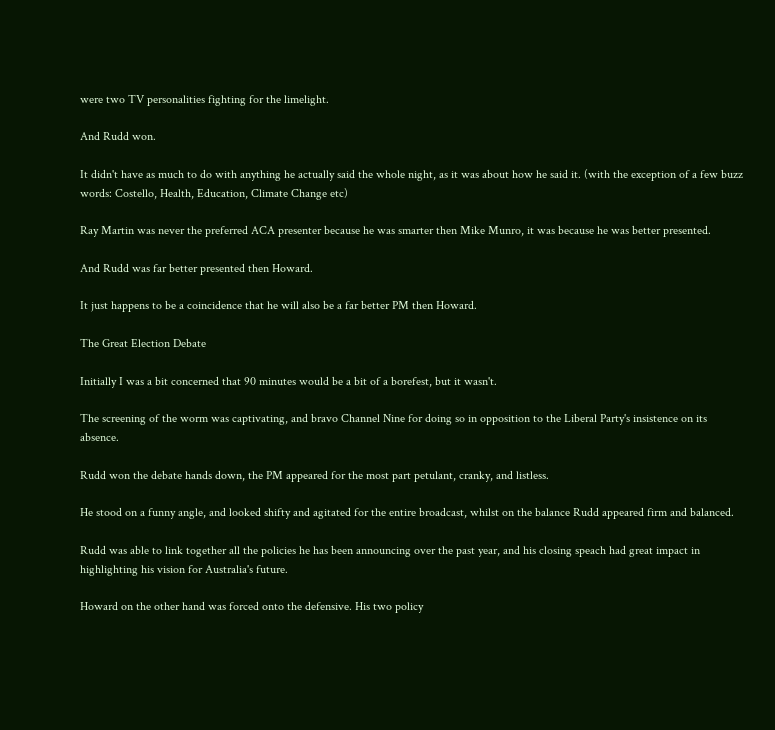were two TV personalities fighting for the limelight.

And Rudd won.

It didn't have as much to do with anything he actually said the whole night, as it was about how he said it. (with the exception of a few buzz words: Costello, Health, Education, Climate Change etc)

Ray Martin was never the preferred ACA presenter because he was smarter then Mike Munro, it was because he was better presented.

And Rudd was far better presented then Howard.

It just happens to be a coincidence that he will also be a far better PM then Howard.

The Great Election Debate

Initially I was a bit concerned that 90 minutes would be a bit of a borefest, but it wasn't.

The screening of the worm was captivating, and bravo Channel Nine for doing so in opposition to the Liberal Party's insistence on its absence.

Rudd won the debate hands down, the PM appeared for the most part petulant, cranky, and listless.

He stood on a funny angle, and looked shifty and agitated for the entire broadcast, whilst on the balance Rudd appeared firm and balanced.

Rudd was able to link together all the policies he has been announcing over the past year, and his closing speach had great impact in highlighting his vision for Australia's future.

Howard on the other hand was forced onto the defensive. His two policy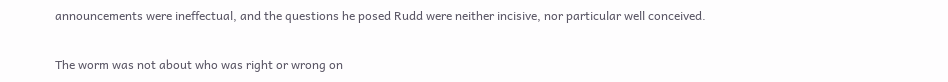announcements were ineffectual, and the questions he posed Rudd were neither incisive, nor particular well conceived.

The worm was not about who was right or wrong on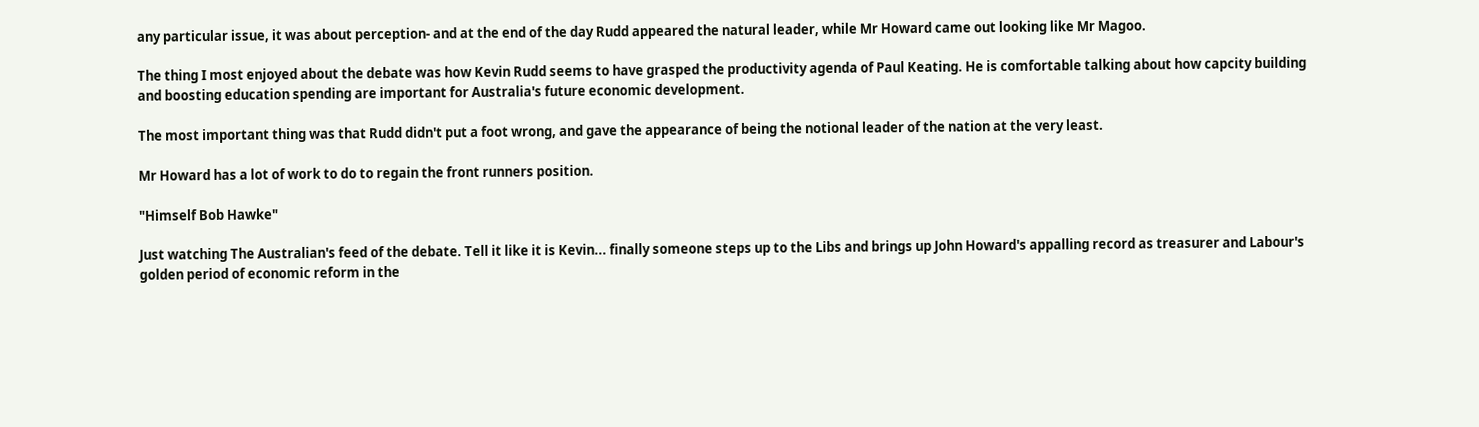any particular issue, it was about perception- and at the end of the day Rudd appeared the natural leader, while Mr Howard came out looking like Mr Magoo.

The thing I most enjoyed about the debate was how Kevin Rudd seems to have grasped the productivity agenda of Paul Keating. He is comfortable talking about how capcity building and boosting education spending are important for Australia's future economic development.

The most important thing was that Rudd didn't put a foot wrong, and gave the appearance of being the notional leader of the nation at the very least.

Mr Howard has a lot of work to do to regain the front runners position.

"Himself Bob Hawke"

Just watching The Australian's feed of the debate. Tell it like it is Kevin... finally someone steps up to the Libs and brings up John Howard's appalling record as treasurer and Labour's golden period of economic reform in the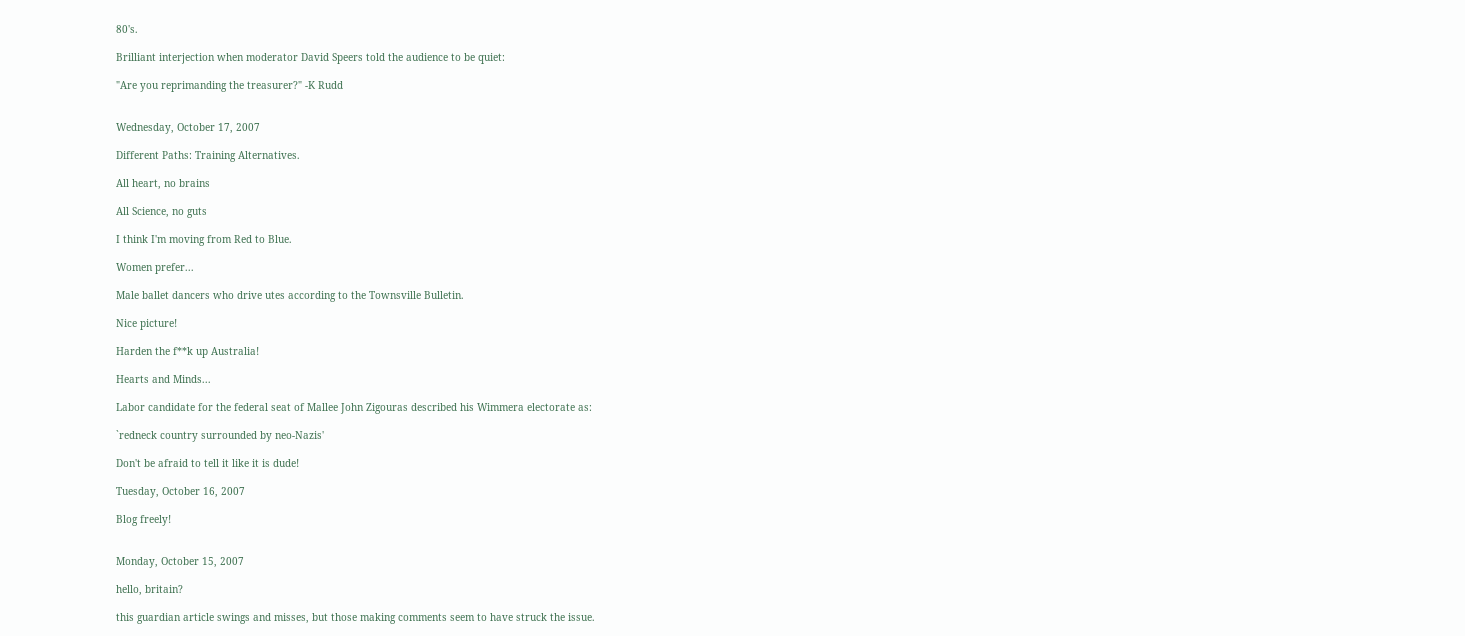80's.

Brilliant interjection when moderator David Speers told the audience to be quiet:

"Are you reprimanding the treasurer?" -K Rudd


Wednesday, October 17, 2007

Different Paths: Training Alternatives.

All heart, no brains

All Science, no guts

I think I'm moving from Red to Blue.

Women prefer...

Male ballet dancers who drive utes according to the Townsville Bulletin.

Nice picture!

Harden the f**k up Australia!

Hearts and Minds...

Labor candidate for the federal seat of Mallee John Zigouras described his Wimmera electorate as:

`redneck country surrounded by neo-Nazis'

Don't be afraid to tell it like it is dude!

Tuesday, October 16, 2007

Blog freely!


Monday, October 15, 2007

hello, britain?

this guardian article swings and misses, but those making comments seem to have struck the issue.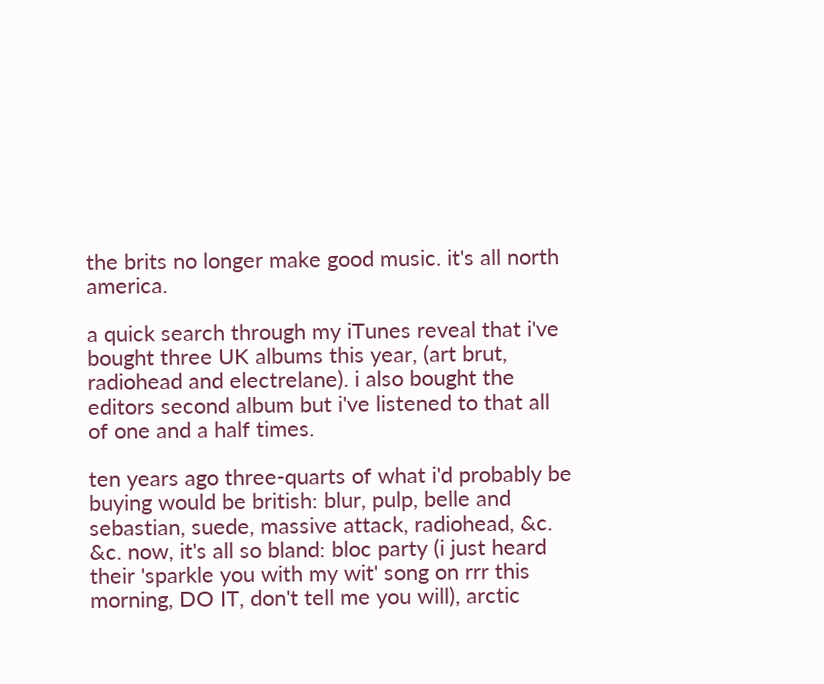the brits no longer make good music. it's all north america.

a quick search through my iTunes reveal that i've bought three UK albums this year, (art brut, radiohead and electrelane). i also bought the editors second album but i've listened to that all of one and a half times.

ten years ago three-quarts of what i'd probably be buying would be british: blur, pulp, belle and sebastian, suede, massive attack, radiohead, &c. &c. now, it's all so bland: bloc party (i just heard their 'sparkle you with my wit' song on rrr this morning, DO IT, don't tell me you will), arctic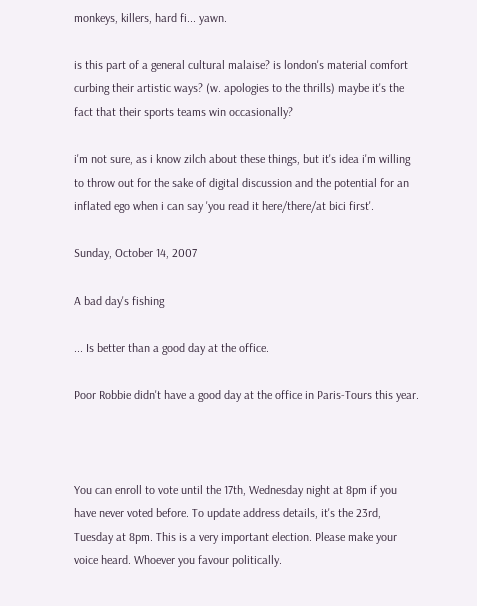monkeys, killers, hard fi... yawn.

is this part of a general cultural malaise? is london's material comfort curbing their artistic ways? (w. apologies to the thrills) maybe it's the fact that their sports teams win occasionally?

i'm not sure, as i know zilch about these things, but it's idea i'm willing to throw out for the sake of digital discussion and the potential for an inflated ego when i can say 'you read it here/there/at bici first'.

Sunday, October 14, 2007

A bad day's fishing

... Is better than a good day at the office.

Poor Robbie didn't have a good day at the office in Paris-Tours this year.



You can enroll to vote until the 17th, Wednesday night at 8pm if you have never voted before. To update address details, it's the 23rd, Tuesday at 8pm. This is a very important election. Please make your voice heard. Whoever you favour politically.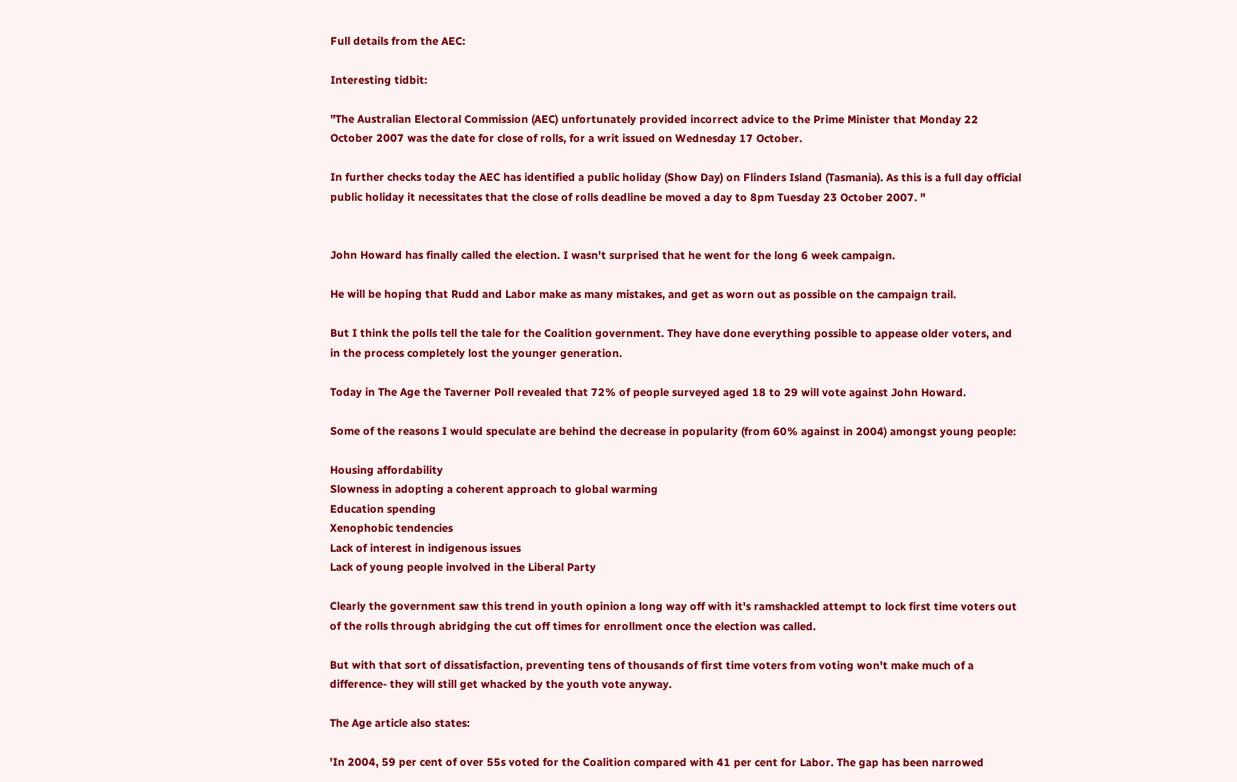Full details from the AEC:

Interesting tidbit:

"The Australian Electoral Commission (AEC) unfortunately provided incorrect advice to the Prime Minister that Monday 22 October 2007 was the date for close of rolls, for a writ issued on Wednesday 17 October.

In further checks today the AEC has identified a public holiday (Show Day) on Flinders Island (Tasmania). As this is a full day official public holiday it necessitates that the close of rolls deadline be moved a day to 8pm Tuesday 23 October 2007. "


John Howard has finally called the election. I wasn't surprised that he went for the long 6 week campaign.

He will be hoping that Rudd and Labor make as many mistakes, and get as worn out as possible on the campaign trail.

But I think the polls tell the tale for the Coalition government. They have done everything possible to appease older voters, and in the process completely lost the younger generation.

Today in The Age the Taverner Poll revealed that 72% of people surveyed aged 18 to 29 will vote against John Howard.

Some of the reasons I would speculate are behind the decrease in popularity (from 60% against in 2004) amongst young people:

Housing affordability
Slowness in adopting a coherent approach to global warming
Education spending
Xenophobic tendencies
Lack of interest in indigenous issues
Lack of young people involved in the Liberal Party

Clearly the government saw this trend in youth opinion a long way off with it's ramshackled attempt to lock first time voters out of the rolls through abridging the cut off times for enrollment once the election was called.

But with that sort of dissatisfaction, preventing tens of thousands of first time voters from voting won't make much of a difference- they will still get whacked by the youth vote anyway.

The Age article also states:

'In 2004, 59 per cent of over 55s voted for the Coalition compared with 41 per cent for Labor. The gap has been narrowed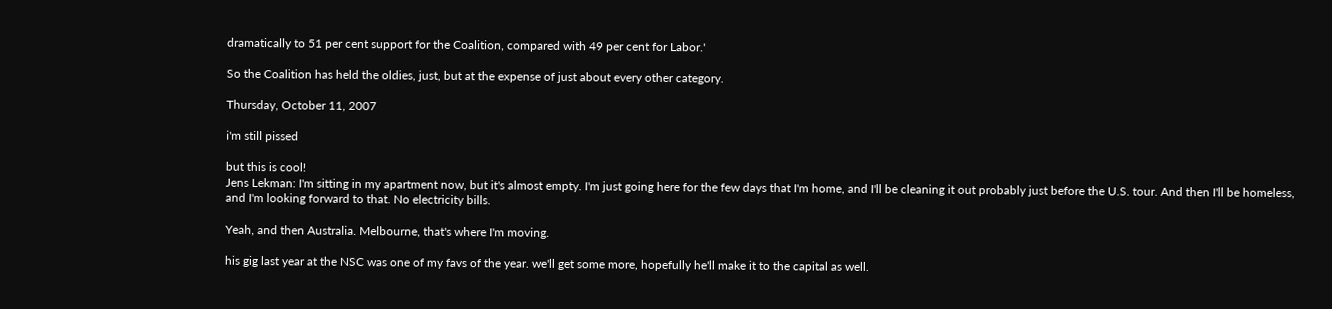dramatically to 51 per cent support for the Coalition, compared with 49 per cent for Labor.'

So the Coalition has held the oldies, just, but at the expense of just about every other category.

Thursday, October 11, 2007

i'm still pissed

but this is cool!
Jens Lekman: I'm sitting in my apartment now, but it's almost empty. I'm just going here for the few days that I'm home, and I'll be cleaning it out probably just before the U.S. tour. And then I'll be homeless, and I'm looking forward to that. No electricity bills.

Yeah, and then Australia. Melbourne, that's where I'm moving.

his gig last year at the NSC was one of my favs of the year. we'll get some more, hopefully he'll make it to the capital as well.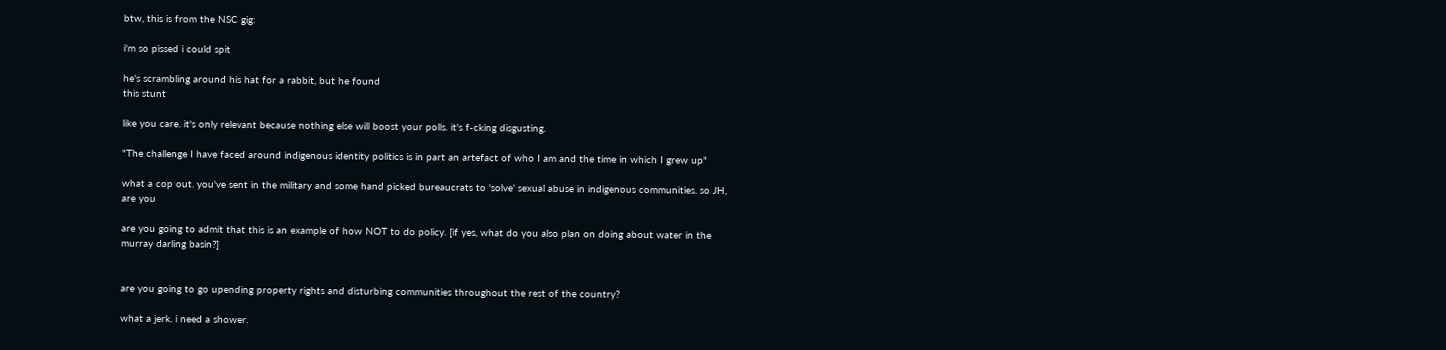btw, this is from the NSC gig:

i'm so pissed i could spit

he's scrambling around his hat for a rabbit, but he found
this stunt

like you care. it's only relevant because nothing else will boost your polls. it's f-cking disgusting.

"The challenge I have faced around indigenous identity politics is in part an artefact of who I am and the time in which I grew up"

what a cop out. you've sent in the military and some hand picked bureaucrats to 'solve' sexual abuse in indigenous communities. so JH, are you

are you going to admit that this is an example of how NOT to do policy. [if yes, what do you also plan on doing about water in the murray darling basin?]


are you going to go upending property rights and disturbing communities throughout the rest of the country?

what a jerk. i need a shower.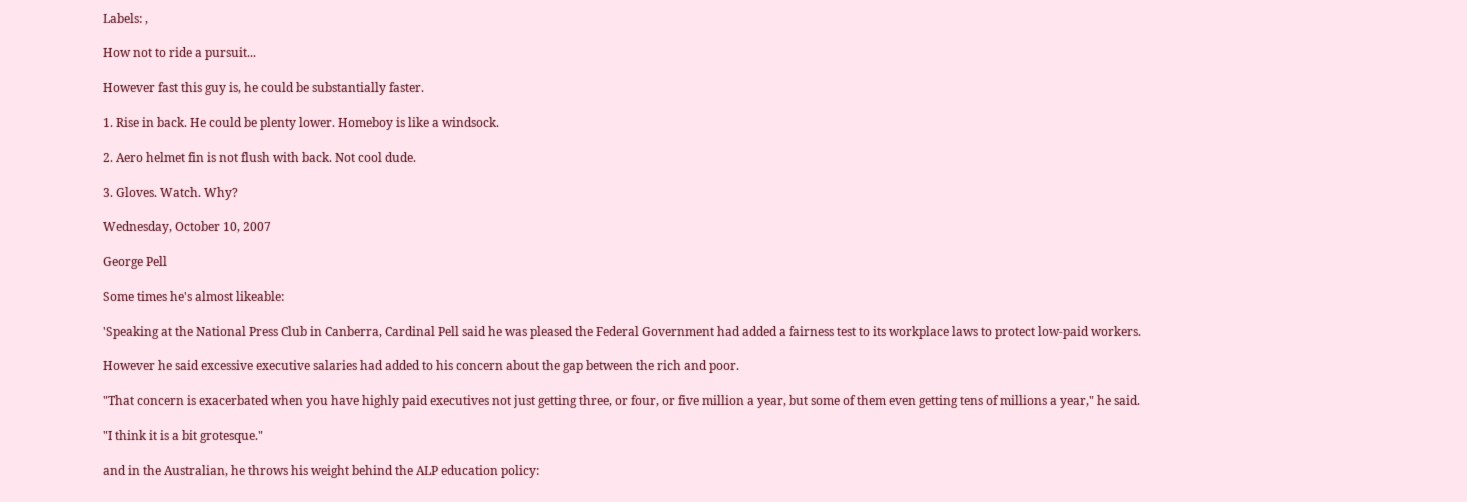Labels: ,

How not to ride a pursuit...

However fast this guy is, he could be substantially faster.

1. Rise in back. He could be plenty lower. Homeboy is like a windsock.

2. Aero helmet fin is not flush with back. Not cool dude.

3. Gloves. Watch. Why?

Wednesday, October 10, 2007

George Pell

Some times he's almost likeable:

'Speaking at the National Press Club in Canberra, Cardinal Pell said he was pleased the Federal Government had added a fairness test to its workplace laws to protect low-paid workers.

However he said excessive executive salaries had added to his concern about the gap between the rich and poor.

"That concern is exacerbated when you have highly paid executives not just getting three, or four, or five million a year, but some of them even getting tens of millions a year," he said.

"I think it is a bit grotesque."

and in the Australian, he throws his weight behind the ALP education policy: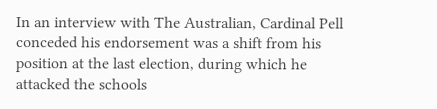In an interview with The Australian, Cardinal Pell conceded his endorsement was a shift from his position at the last election, during which he attacked the schools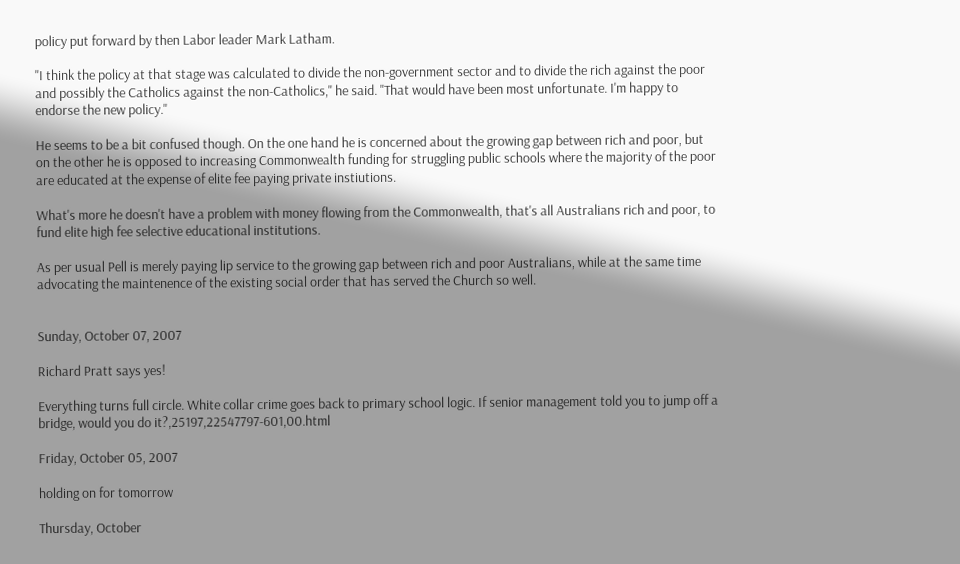policy put forward by then Labor leader Mark Latham.

"I think the policy at that stage was calculated to divide the non-government sector and to divide the rich against the poor and possibly the Catholics against the non-Catholics," he said. "That would have been most unfortunate. I'm happy to endorse the new policy."

He seems to be a bit confused though. On the one hand he is concerned about the growing gap between rich and poor, but on the other he is opposed to increasing Commonwealth funding for struggling public schools where the majority of the poor are educated at the expense of elite fee paying private instiutions.

What's more he doesn't have a problem with money flowing from the Commonwealth, that's all Australians rich and poor, to fund elite high fee selective educational institutions.

As per usual Pell is merely paying lip service to the growing gap between rich and poor Australians, while at the same time advocating the maintenence of the existing social order that has served the Church so well.


Sunday, October 07, 2007

Richard Pratt says yes!

Everything turns full circle. White collar crime goes back to primary school logic. If senior management told you to jump off a bridge, would you do it?,25197,22547797-601,00.html

Friday, October 05, 2007

holding on for tomorrow

Thursday, October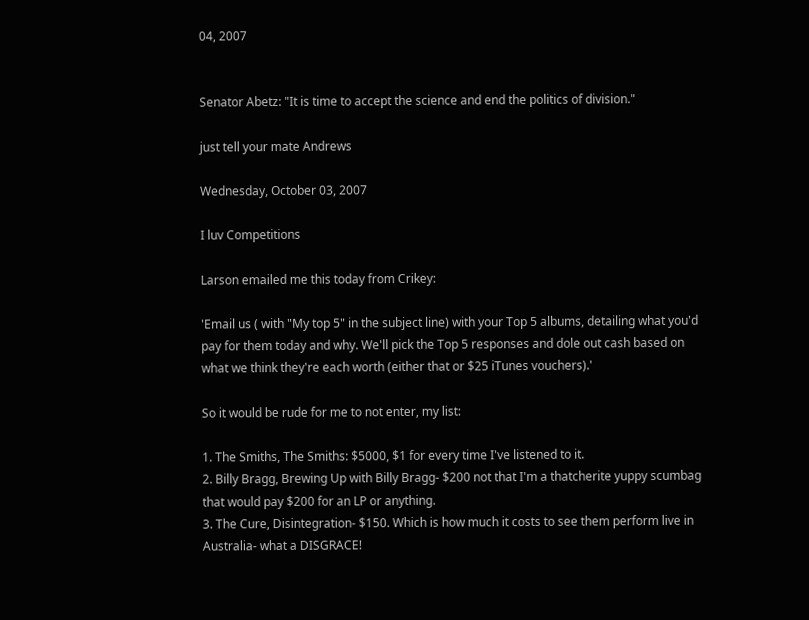04, 2007


Senator Abetz: "It is time to accept the science and end the politics of division."

just tell your mate Andrews

Wednesday, October 03, 2007

I luv Competitions

Larson emailed me this today from Crikey:

'Email us ( with "My top 5" in the subject line) with your Top 5 albums, detailing what you'd pay for them today and why. We'll pick the Top 5 responses and dole out cash based on what we think they're each worth (either that or $25 iTunes vouchers).'

So it would be rude for me to not enter, my list:

1. The Smiths, The Smiths: $5000, $1 for every time I've listened to it.
2. Billy Bragg, Brewing Up with Billy Bragg- $200 not that I'm a thatcherite yuppy scumbag that would pay $200 for an LP or anything.
3. The Cure, Disintegration- $150. Which is how much it costs to see them perform live in Australia- what a DISGRACE!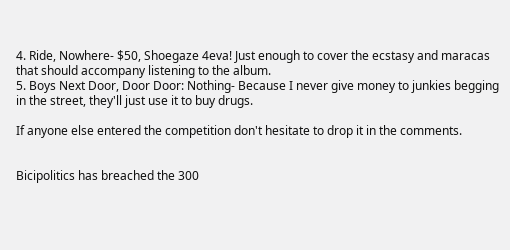4. Ride, Nowhere- $50, Shoegaze 4eva! Just enough to cover the ecstasy and maracas that should accompany listening to the album.
5. Boys Next Door, Door Door: Nothing- Because I never give money to junkies begging in the street, they'll just use it to buy drugs.

If anyone else entered the competition don't hesitate to drop it in the comments.


Bicipolitics has breached the 300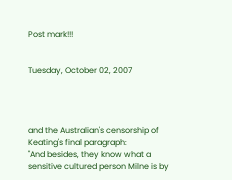Post mark!!!


Tuesday, October 02, 2007




and the Australian's censorship of Keating's final paragraph:
"And besides, they know what a sensitive cultured person Milne is by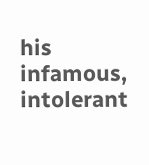his infamous, intolerant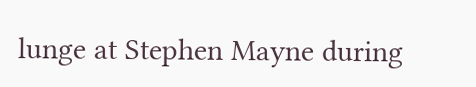lunge at Stephen Mayne during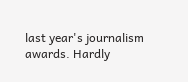last year's journalism awards. Hardly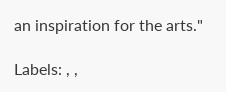an inspiration for the arts."

Labels: , ,